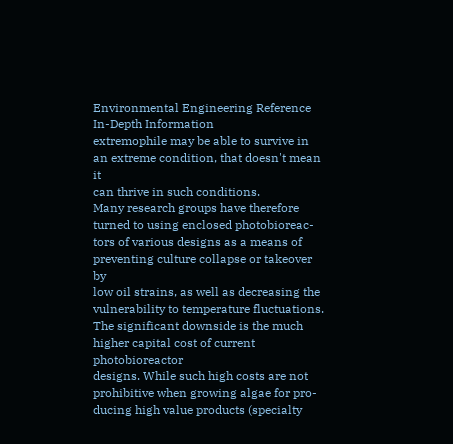Environmental Engineering Reference
In-Depth Information
extremophile may be able to survive in an extreme condition, that doesn't mean it
can thrive in such conditions.
Many research groups have therefore turned to using enclosed photobioreac-
tors of various designs as a means of preventing culture collapse or takeover by
low oil strains, as well as decreasing the vulnerability to temperature fluctuations.
The significant downside is the much higher capital cost of current photobioreactor
designs. While such high costs are not prohibitive when growing algae for pro-
ducing high value products (specialty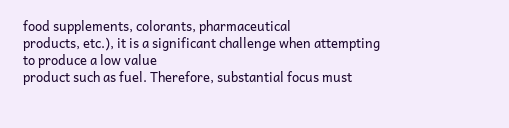food supplements, colorants, pharmaceutical
products, etc.), it is a significant challenge when attempting to produce a low value
product such as fuel. Therefore, substantial focus must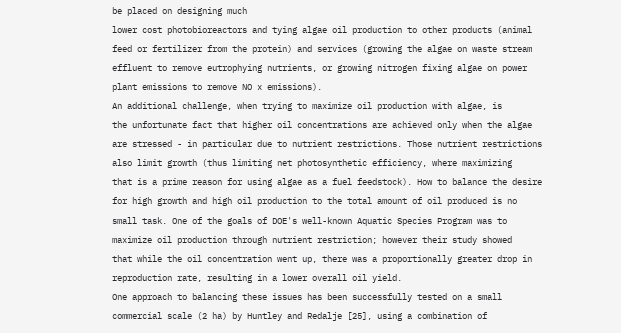be placed on designing much
lower cost photobioreactors and tying algae oil production to other products (animal
feed or fertilizer from the protein) and services (growing the algae on waste stream
effluent to remove eutrophying nutrients, or growing nitrogen fixing algae on power
plant emissions to remove NO x emissions).
An additional challenge, when trying to maximize oil production with algae, is
the unfortunate fact that higher oil concentrations are achieved only when the algae
are stressed - in particular due to nutrient restrictions. Those nutrient restrictions
also limit growth (thus limiting net photosynthetic efficiency, where maximizing
that is a prime reason for using algae as a fuel feedstock). How to balance the desire
for high growth and high oil production to the total amount of oil produced is no
small task. One of the goals of DOE's well-known Aquatic Species Program was to
maximize oil production through nutrient restriction; however their study showed
that while the oil concentration went up, there was a proportionally greater drop in
reproduction rate, resulting in a lower overall oil yield.
One approach to balancing these issues has been successfully tested on a small
commercial scale (2 ha) by Huntley and Redalje [25], using a combination of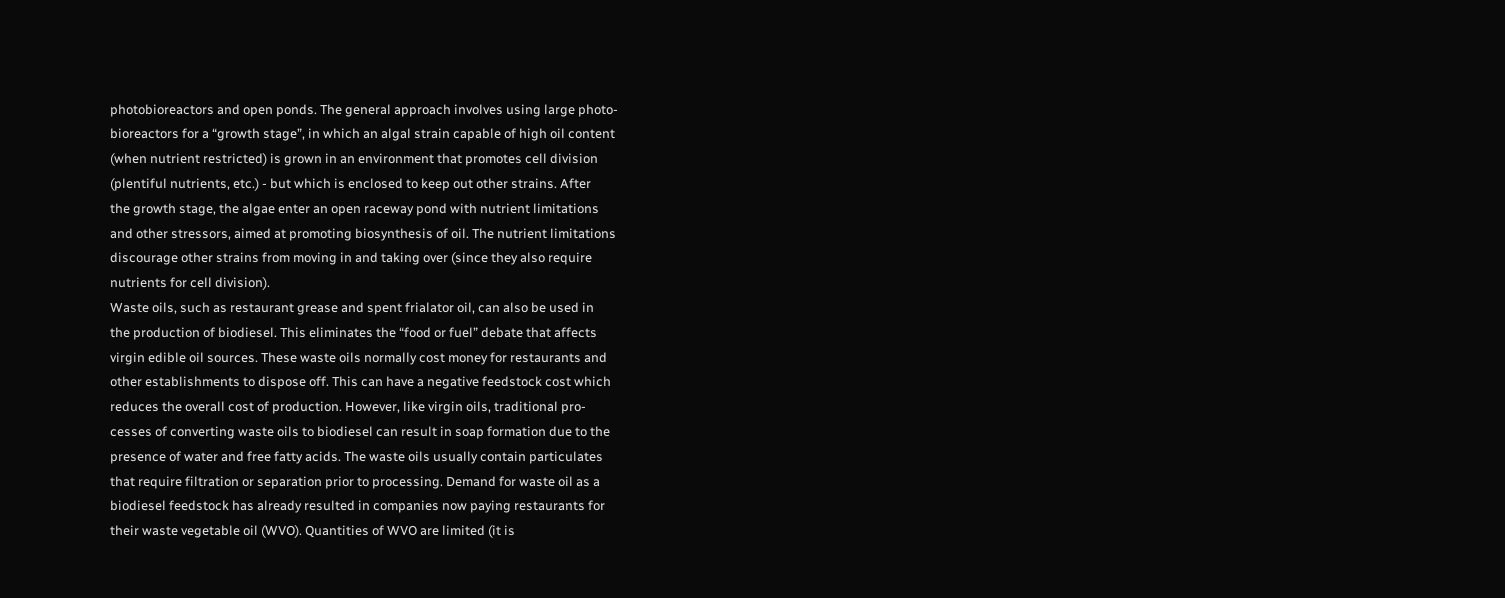photobioreactors and open ponds. The general approach involves using large photo-
bioreactors for a “growth stage”, in which an algal strain capable of high oil content
(when nutrient restricted) is grown in an environment that promotes cell division
(plentiful nutrients, etc.) - but which is enclosed to keep out other strains. After
the growth stage, the algae enter an open raceway pond with nutrient limitations
and other stressors, aimed at promoting biosynthesis of oil. The nutrient limitations
discourage other strains from moving in and taking over (since they also require
nutrients for cell division).
Waste oils, such as restaurant grease and spent frialator oil, can also be used in
the production of biodiesel. This eliminates the “food or fuel” debate that affects
virgin edible oil sources. These waste oils normally cost money for restaurants and
other establishments to dispose off. This can have a negative feedstock cost which
reduces the overall cost of production. However, like virgin oils, traditional pro-
cesses of converting waste oils to biodiesel can result in soap formation due to the
presence of water and free fatty acids. The waste oils usually contain particulates
that require filtration or separation prior to processing. Demand for waste oil as a
biodiesel feedstock has already resulted in companies now paying restaurants for
their waste vegetable oil (WVO). Quantities of WVO are limited (it is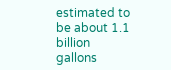estimated to
be about 1.1 billion gallons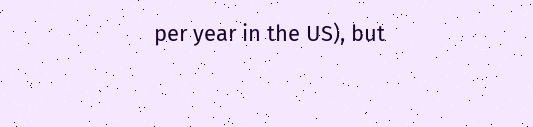per year in the US), but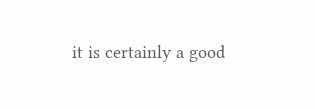it is certainly a good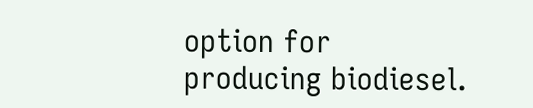option for
producing biodiesel.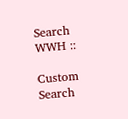Search WWH ::

Custom Search